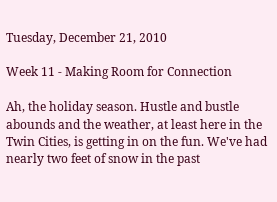Tuesday, December 21, 2010

Week 11 - Making Room for Connection

Ah, the holiday season. Hustle and bustle abounds and the weather, at least here in the Twin Cities, is getting in on the fun. We've had nearly two feet of snow in the past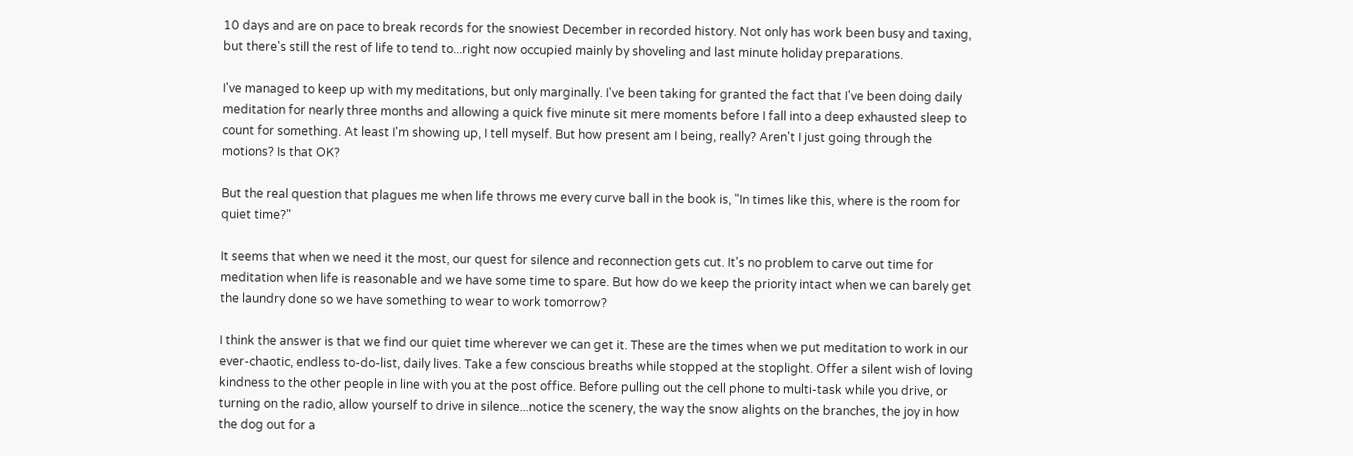10 days and are on pace to break records for the snowiest December in recorded history. Not only has work been busy and taxing, but there's still the rest of life to tend to...right now occupied mainly by shoveling and last minute holiday preparations.

I've managed to keep up with my meditations, but only marginally. I've been taking for granted the fact that I've been doing daily meditation for nearly three months and allowing a quick five minute sit mere moments before I fall into a deep exhausted sleep to count for something. At least I'm showing up, I tell myself. But how present am I being, really? Aren't I just going through the motions? Is that OK?

But the real question that plagues me when life throws me every curve ball in the book is, "In times like this, where is the room for quiet time?"

It seems that when we need it the most, our quest for silence and reconnection gets cut. It's no problem to carve out time for meditation when life is reasonable and we have some time to spare. But how do we keep the priority intact when we can barely get the laundry done so we have something to wear to work tomorrow?

I think the answer is that we find our quiet time wherever we can get it. These are the times when we put meditation to work in our ever-chaotic, endless to-do-list, daily lives. Take a few conscious breaths while stopped at the stoplight. Offer a silent wish of loving kindness to the other people in line with you at the post office. Before pulling out the cell phone to multi-task while you drive, or turning on the radio, allow yourself to drive in silence...notice the scenery, the way the snow alights on the branches, the joy in how the dog out for a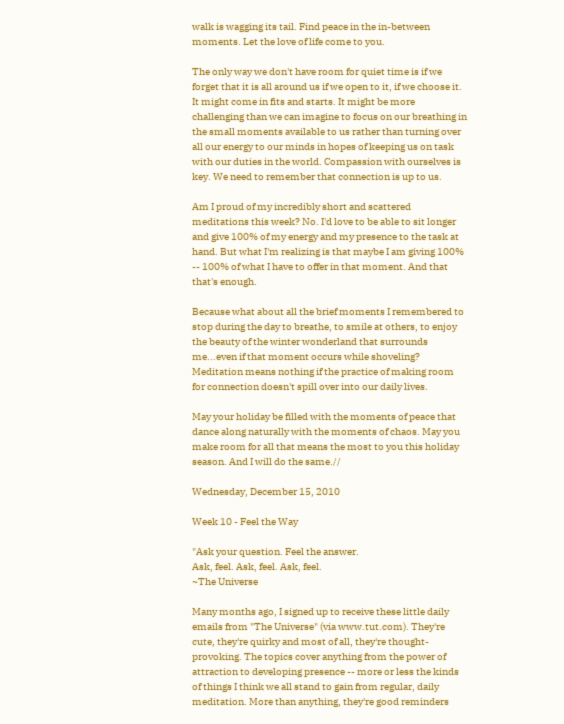walk is wagging its tail. Find peace in the in-between moments. Let the love of life come to you.

The only way we don't have room for quiet time is if we forget that it is all around us if we open to it, if we choose it. It might come in fits and starts. It might be more challenging than we can imagine to focus on our breathing in the small moments available to us rather than turning over all our energy to our minds in hopes of keeping us on task with our duties in the world. Compassion with ourselves is key. We need to remember that connection is up to us.

Am I proud of my incredibly short and scattered meditations this week? No. I'd love to be able to sit longer and give 100% of my energy and my presence to the task at hand. But what I'm realizing is that maybe I am giving 100% -- 100% of what I have to offer in that moment. And that that's enough.

Because what about all the brief moments I remembered to stop during the day to breathe, to smile at others, to enjoy the beauty of the winter wonderland that surrounds me...even if that moment occurs while shoveling? Meditation means nothing if the practice of making room for connection doesn't spill over into our daily lives.

May your holiday be filled with the moments of peace that dance along naturally with the moments of chaos. May you make room for all that means the most to you this holiday season. And I will do the same.//

Wednesday, December 15, 2010

Week 10 - Feel the Way

"Ask your question. Feel the answer.
Ask, feel. Ask, feel. Ask, feel.
~The Universe

Many months ago, I signed up to receive these little daily emails from "The Universe" (via www.tut.com). They're cute, they're quirky and most of all, they're thought-provoking. The topics cover anything from the power of attraction to developing presence -- more or less the kinds of things I think we all stand to gain from regular, daily meditation. More than anything, they're good reminders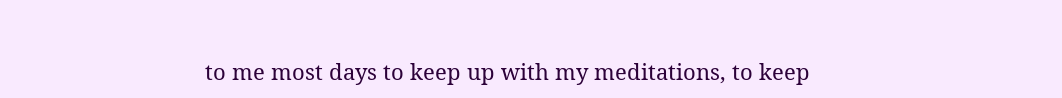to me most days to keep up with my meditations, to keep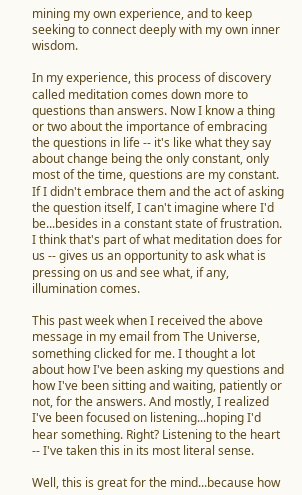mining my own experience, and to keep seeking to connect deeply with my own inner wisdom.

In my experience, this process of discovery called meditation comes down more to questions than answers. Now I know a thing or two about the importance of embracing the questions in life -- it's like what they say about change being the only constant, only most of the time, questions are my constant. If I didn't embrace them and the act of asking the question itself, I can't imagine where I'd be...besides in a constant state of frustration. I think that's part of what meditation does for us -- gives us an opportunity to ask what is pressing on us and see what, if any, illumination comes.

This past week when I received the above message in my email from The Universe, something clicked for me. I thought a lot about how I've been asking my questions and how I've been sitting and waiting, patiently or not, for the answers. And mostly, I realized I've been focused on listening...hoping I'd hear something. Right? Listening to the heart -- I've taken this in its most literal sense.

Well, this is great for the mind...because how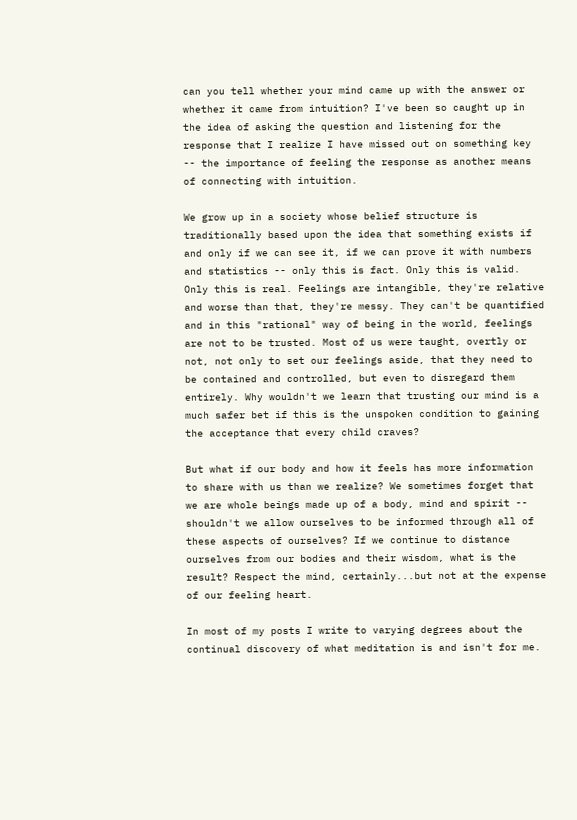can you tell whether your mind came up with the answer or whether it came from intuition? I've been so caught up in the idea of asking the question and listening for the response that I realize I have missed out on something key -- the importance of feeling the response as another means of connecting with intuition.

We grow up in a society whose belief structure is traditionally based upon the idea that something exists if and only if we can see it, if we can prove it with numbers and statistics -- only this is fact. Only this is valid. Only this is real. Feelings are intangible, they're relative and worse than that, they're messy. They can't be quantified and in this "rational" way of being in the world, feelings are not to be trusted. Most of us were taught, overtly or not, not only to set our feelings aside, that they need to be contained and controlled, but even to disregard them entirely. Why wouldn't we learn that trusting our mind is a much safer bet if this is the unspoken condition to gaining the acceptance that every child craves?

But what if our body and how it feels has more information to share with us than we realize? We sometimes forget that we are whole beings made up of a body, mind and spirit -- shouldn't we allow ourselves to be informed through all of these aspects of ourselves? If we continue to distance ourselves from our bodies and their wisdom, what is the result? Respect the mind, certainly...but not at the expense of our feeling heart.

In most of my posts I write to varying degrees about the continual discovery of what meditation is and isn't for me.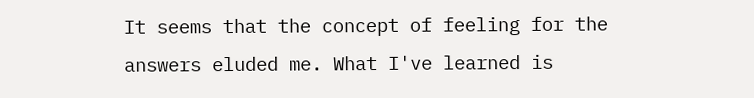It seems that the concept of feeling for the answers eluded me. What I've learned is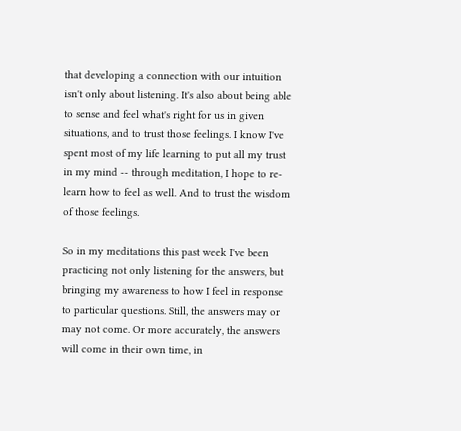that developing a connection with our intuition isn't only about listening. It's also about being able to sense and feel what's right for us in given situations, and to trust those feelings. I know I've spent most of my life learning to put all my trust in my mind -- through meditation, I hope to re-learn how to feel as well. And to trust the wisdom of those feelings.

So in my meditations this past week I've been practicing not only listening for the answers, but bringing my awareness to how I feel in response to particular questions. Still, the answers may or may not come. Or more accurately, the answers will come in their own time, in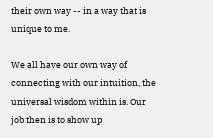their own way -- in a way that is unique to me.

We all have our own way of connecting with our intuition, the universal wisdom within is. Our job then is to show up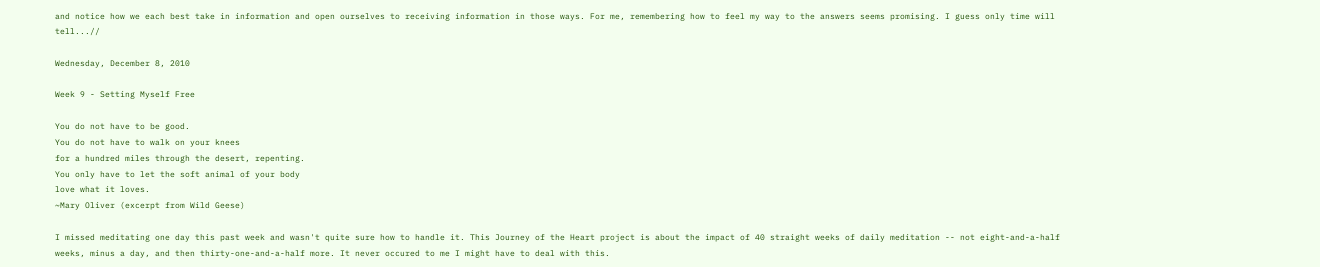and notice how we each best take in information and open ourselves to receiving information in those ways. For me, remembering how to feel my way to the answers seems promising. I guess only time will tell...//

Wednesday, December 8, 2010

Week 9 - Setting Myself Free

You do not have to be good.
You do not have to walk on your knees
for a hundred miles through the desert, repenting.
You only have to let the soft animal of your body
love what it loves.
~Mary Oliver (excerpt from Wild Geese)

I missed meditating one day this past week and wasn't quite sure how to handle it. This Journey of the Heart project is about the impact of 40 straight weeks of daily meditation -- not eight-and-a-half weeks, minus a day, and then thirty-one-and-a-half more. It never occured to me I might have to deal with this.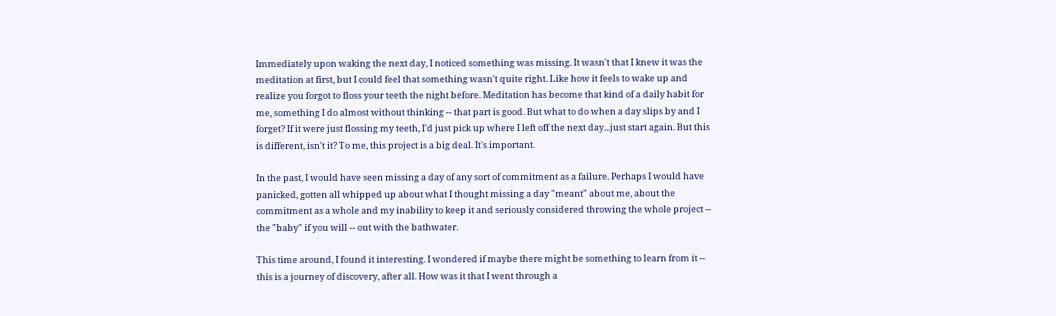Immediately upon waking the next day, I noticed something was missing. It wasn't that I knew it was the meditation at first, but I could feel that something wasn't quite right. Like how it feels to wake up and realize you forgot to floss your teeth the night before. Meditation has become that kind of a daily habit for me, something I do almost without thinking -- that part is good. But what to do when a day slips by and I forget? If it were just flossing my teeth, I'd just pick up where I left off the next day...just start again. But this is different, isn't it? To me, this project is a big deal. It's important.

In the past, I would have seen missing a day of any sort of commitment as a failure. Perhaps I would have panicked, gotten all whipped up about what I thought missing a day "meant" about me, about the commitment as a whole and my inability to keep it and seriously considered throwing the whole project -- the "baby" if you will -- out with the bathwater.

This time around, I found it interesting. I wondered if maybe there might be something to learn from it -- this is a journey of discovery, after all. How was it that I went through a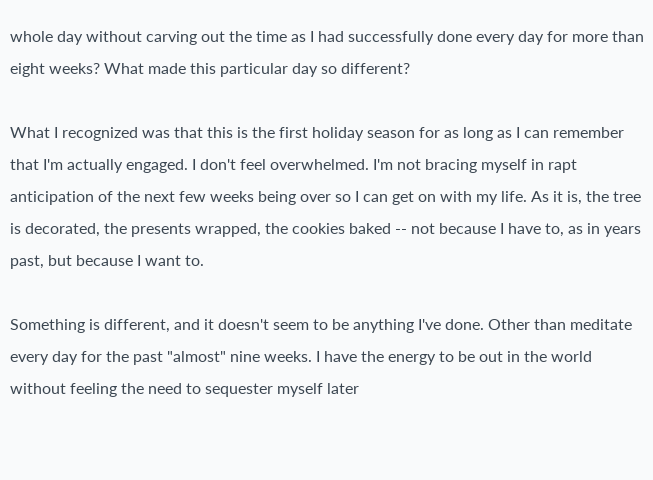whole day without carving out the time as I had successfully done every day for more than eight weeks? What made this particular day so different?

What I recognized was that this is the first holiday season for as long as I can remember that I'm actually engaged. I don't feel overwhelmed. I'm not bracing myself in rapt anticipation of the next few weeks being over so I can get on with my life. As it is, the tree is decorated, the presents wrapped, the cookies baked -- not because I have to, as in years past, but because I want to.

Something is different, and it doesn't seem to be anything I've done. Other than meditate every day for the past "almost" nine weeks. I have the energy to be out in the world without feeling the need to sequester myself later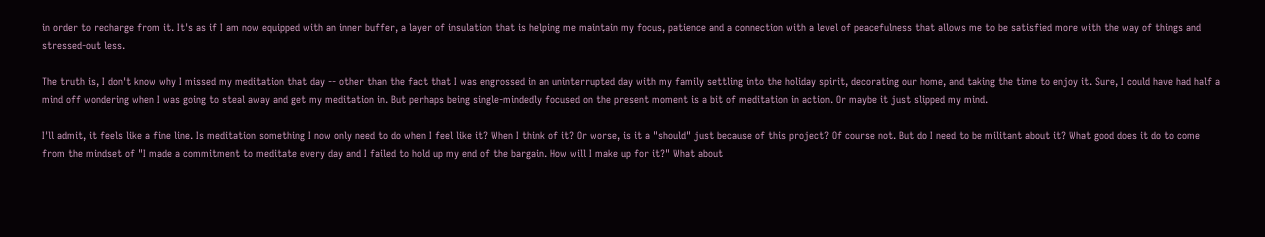in order to recharge from it. It's as if I am now equipped with an inner buffer, a layer of insulation that is helping me maintain my focus, patience and a connection with a level of peacefulness that allows me to be satisfied more with the way of things and stressed-out less.

The truth is, I don't know why I missed my meditation that day -- other than the fact that I was engrossed in an uninterrupted day with my family settling into the holiday spirit, decorating our home, and taking the time to enjoy it. Sure, I could have had half a mind off wondering when I was going to steal away and get my meditation in. But perhaps being single-mindedly focused on the present moment is a bit of meditation in action. Or maybe it just slipped my mind.

I'll admit, it feels like a fine line. Is meditation something I now only need to do when I feel like it? When I think of it? Or worse, is it a "should" just because of this project? Of course not. But do I need to be militant about it? What good does it do to come from the mindset of "I made a commitment to meditate every day and I failed to hold up my end of the bargain. How will I make up for it?" What about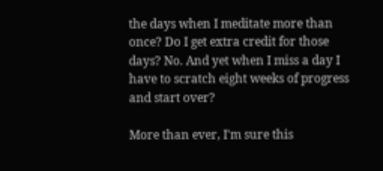the days when I meditate more than once? Do I get extra credit for those days? No. And yet when I miss a day I have to scratch eight weeks of progress and start over?

More than ever, I'm sure this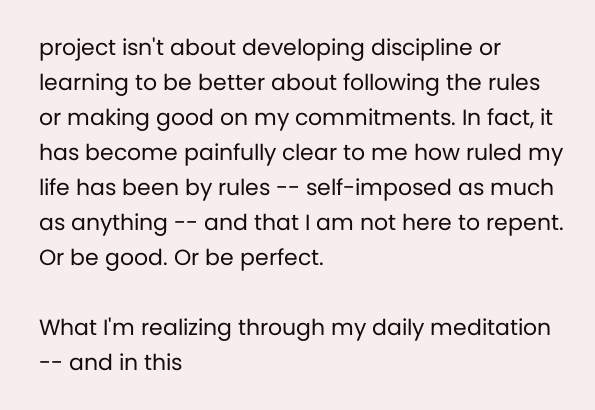project isn't about developing discipline or learning to be better about following the rules or making good on my commitments. In fact, it has become painfully clear to me how ruled my life has been by rules -- self-imposed as much as anything -- and that I am not here to repent. Or be good. Or be perfect.

What I'm realizing through my daily meditation -- and in this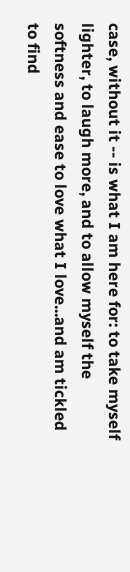case, without it -- is what I am here for: to take myself lighter, to laugh more, and to allow myself the softness and ease to love what I love...and am tickled to find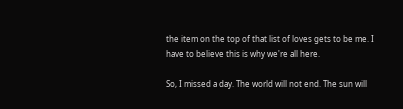the item on the top of that list of loves gets to be me. I have to believe this is why we're all here.

So, I missed a day. The world will not end. The sun will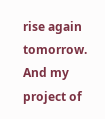rise again tomorrow. And my project of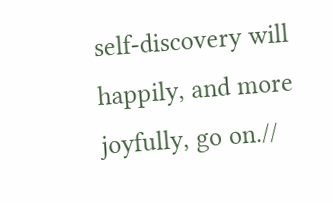self-discovery will happily, and more joyfully, go on.//